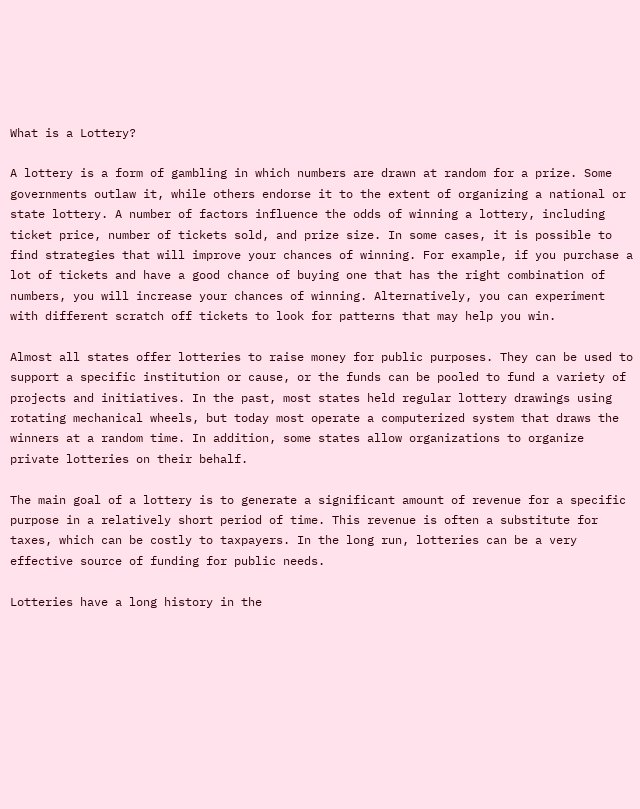What is a Lottery?

A lottery is a form of gambling in which numbers are drawn at random for a prize. Some governments outlaw it, while others endorse it to the extent of organizing a national or state lottery. A number of factors influence the odds of winning a lottery, including ticket price, number of tickets sold, and prize size. In some cases, it is possible to find strategies that will improve your chances of winning. For example, if you purchase a lot of tickets and have a good chance of buying one that has the right combination of numbers, you will increase your chances of winning. Alternatively, you can experiment with different scratch off tickets to look for patterns that may help you win.

Almost all states offer lotteries to raise money for public purposes. They can be used to support a specific institution or cause, or the funds can be pooled to fund a variety of projects and initiatives. In the past, most states held regular lottery drawings using rotating mechanical wheels, but today most operate a computerized system that draws the winners at a random time. In addition, some states allow organizations to organize private lotteries on their behalf.

The main goal of a lottery is to generate a significant amount of revenue for a specific purpose in a relatively short period of time. This revenue is often a substitute for taxes, which can be costly to taxpayers. In the long run, lotteries can be a very effective source of funding for public needs.

Lotteries have a long history in the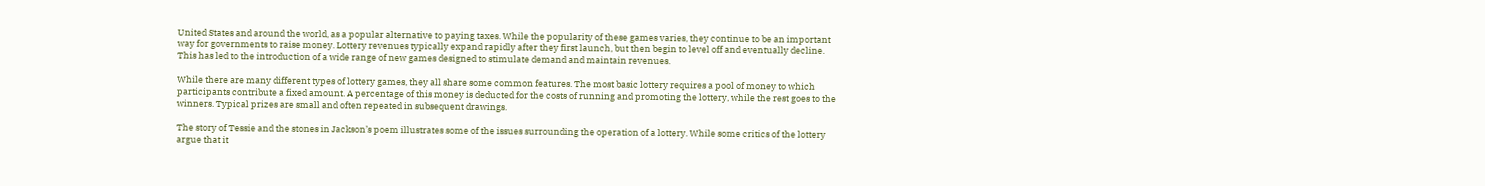United States and around the world, as a popular alternative to paying taxes. While the popularity of these games varies, they continue to be an important way for governments to raise money. Lottery revenues typically expand rapidly after they first launch, but then begin to level off and eventually decline. This has led to the introduction of a wide range of new games designed to stimulate demand and maintain revenues.

While there are many different types of lottery games, they all share some common features. The most basic lottery requires a pool of money to which participants contribute a fixed amount. A percentage of this money is deducted for the costs of running and promoting the lottery, while the rest goes to the winners. Typical prizes are small and often repeated in subsequent drawings.

The story of Tessie and the stones in Jackson’s poem illustrates some of the issues surrounding the operation of a lottery. While some critics of the lottery argue that it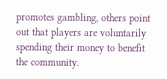promotes gambling, others point out that players are voluntarily spending their money to benefit the community.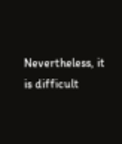Nevertheless, it is difficult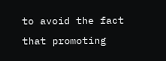to avoid the fact that promoting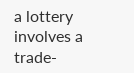a lottery involves a trade-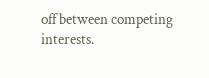off between competing interests.